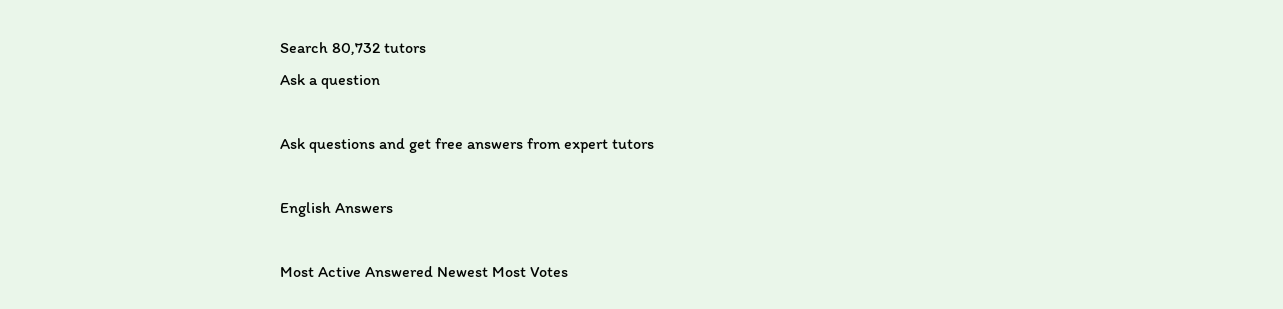Search 80,732 tutors
Ask a question

Ask questions and get free answers from expert tutors

English Answers

Most Active Answered Newest Most Votes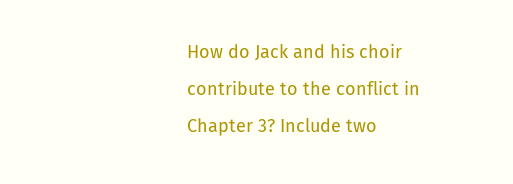How do Jack and his choir contribute to the conflict in Chapter 3? Include two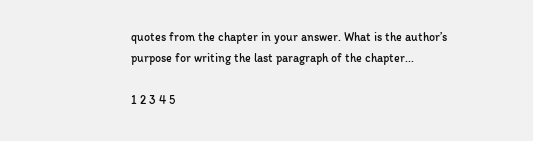quotes from the chapter in your answer. What is the author’s purpose for writing the last paragraph of the chapter...

1 2 3 4 5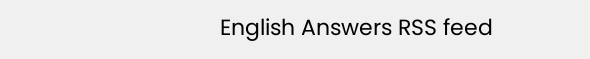English Answers RSS feed